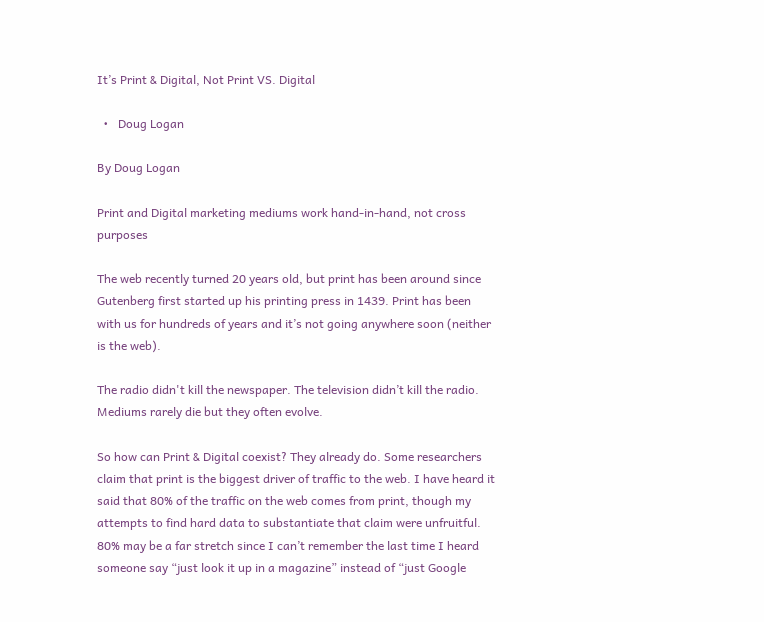It’s Print & Digital, Not Print VS. Digital

  •   Doug Logan

By Doug Logan

Print and Digital marketing mediums work hand-in-hand, not cross purposes

The web recently turned 20 years old, but print has been around since Gutenberg first started up his printing press in 1439. Print has been with us for hundreds of years and it’s not going anywhere soon (neither is the web).

The radio didn't kill the newspaper. The television didn’t kill the radio. Mediums rarely die but they often evolve.

So how can Print & Digital coexist? They already do. Some researchers claim that print is the biggest driver of traffic to the web. I have heard it said that 80% of the traffic on the web comes from print, though my attempts to find hard data to substantiate that claim were unfruitful. 80% may be a far stretch since I can’t remember the last time I heard someone say “just look it up in a magazine” instead of “just Google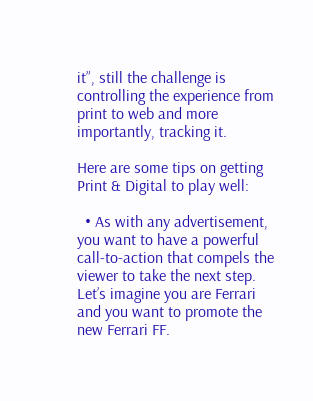it”, still the challenge is controlling the experience from print to web and more importantly, tracking it.

Here are some tips on getting Print & Digital to play well:

  • As with any advertisement, you want to have a powerful call-to-action that compels the viewer to take the next step. Let’s imagine you are Ferrari and you want to promote the new Ferrari FF.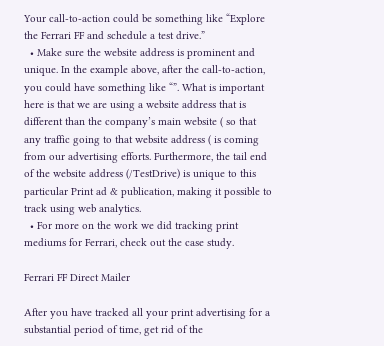Your call-to-action could be something like “Explore the Ferrari FF and schedule a test drive.”
  • Make sure the website address is prominent and unique. In the example above, after the call-to-action, you could have something like “”. What is important here is that we are using a website address that is different than the company’s main website ( so that any traffic going to that website address ( is coming from our advertising efforts. Furthermore, the tail end of the website address (/TestDrive) is unique to this particular Print ad & publication, making it possible to track using web analytics.
  • For more on the work we did tracking print mediums for Ferrari, check out the case study.

Ferrari FF Direct Mailer

After you have tracked all your print advertising for a substantial period of time, get rid of the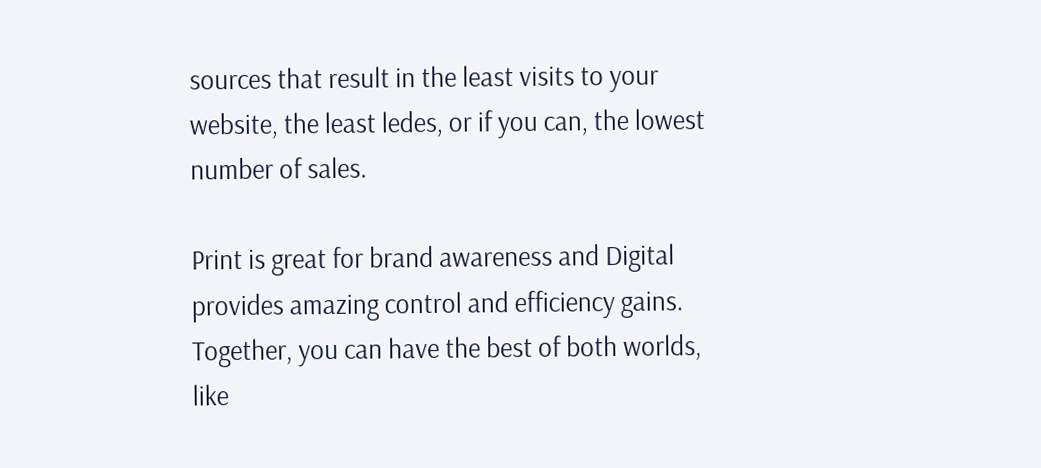sources that result in the least visits to your website, the least ledes, or if you can, the lowest number of sales.

Print is great for brand awareness and Digital provides amazing control and efficiency gains. Together, you can have the best of both worlds, like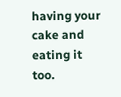having your cake and eating it too.